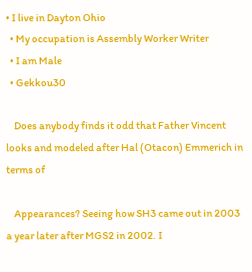• I live in Dayton Ohio
  • My occupation is Assembly Worker Writer
  • I am Male
  • Gekkou30

    Does anybody finds it odd that Father Vincent looks and modeled after Hal (Otacon) Emmerich in terms of

    Appearances? Seeing how SH3 came out in 2003 a year later after MGS2 in 2002. I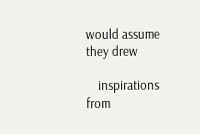would assume they drew

    inspirations from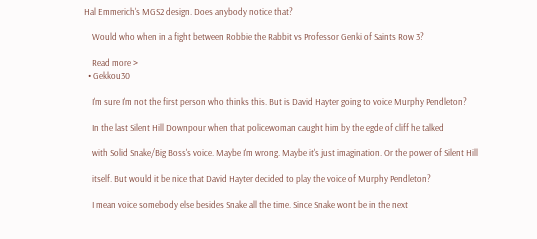Hal Emmerich's MGS2 design. Does anybody notice that?

    Would who when in a fight between Robbie the Rabbit vs Professor Genki of Saints Row 3?

    Read more >
  • Gekkou30

    I'm sure I'm not the first person who thinks this. But is David Hayter going to voice Murphy Pendleton?

    In the last Silent Hill Downpour when that policewoman caught him by the egde of cliff he talked

    with Solid Snake/Big Boss's voice. Maybe I'm wrong. Maybe it's just imagination. Or the power of Silent Hill

    itself. But would it be nice that David Hayter decided to play the voice of Murphy Pendleton?

    I mean voice somebody else besides Snake all the time. Since Snake wont be in the next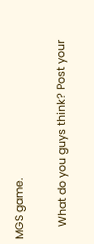MGS game.

    What do you guys think? Post your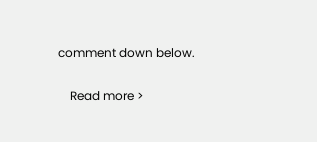comment down below.

    Read more >